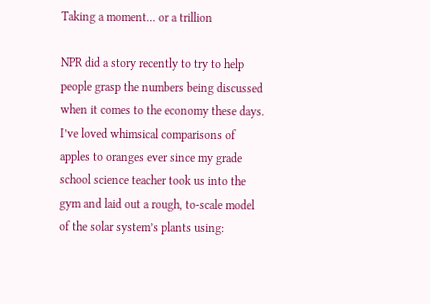Taking a moment… or a trillion

NPR did a story recently to try to help people grasp the numbers being discussed when it comes to the economy these days.  I’ve loved whimsical comparisons of apples to oranges ever since my grade school science teacher took us into the gym and laid out a rough, to-scale model of the solar system’s plants using: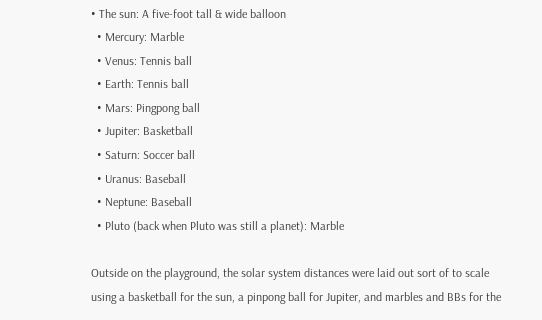• The sun: A five-foot tall & wide balloon
  • Mercury: Marble
  • Venus: Tennis ball
  • Earth: Tennis ball
  • Mars: Pingpong ball
  • Jupiter: Basketball
  • Saturn: Soccer ball
  • Uranus: Baseball
  • Neptune: Baseball
  • Pluto (back when Pluto was still a planet): Marble

Outside on the playground, the solar system distances were laid out sort of to scale using a basketball for the sun, a pinpong ball for Jupiter, and marbles and BBs for the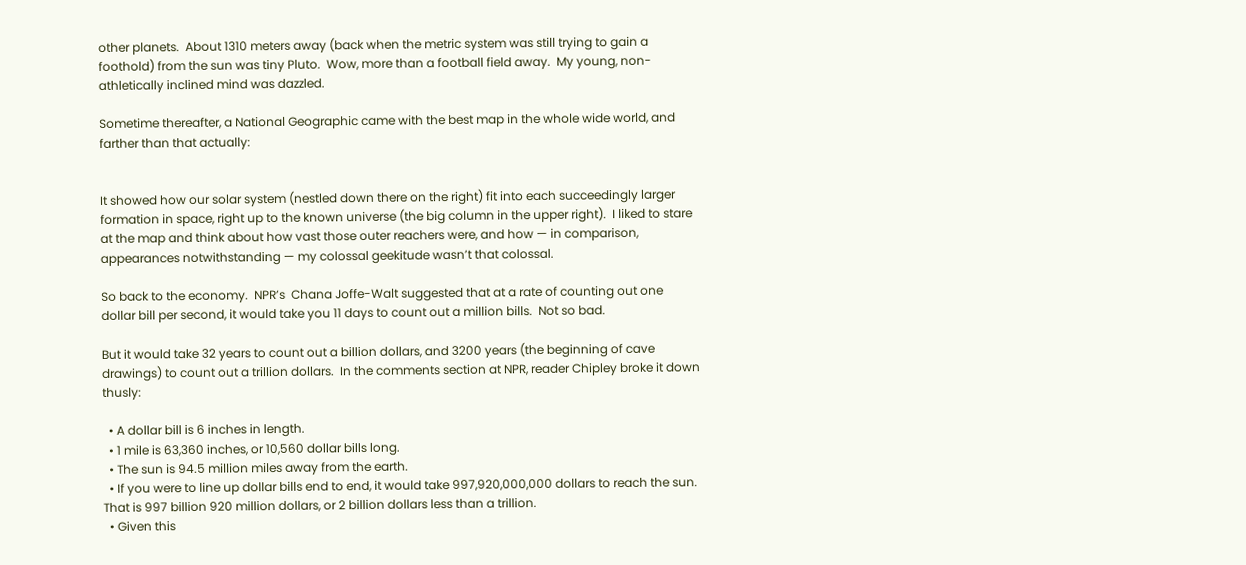other planets.  About 1310 meters away (back when the metric system was still trying to gain a foothold) from the sun was tiny Pluto.  Wow, more than a football field away.  My young, non-athletically inclined mind was dazzled.

Sometime thereafter, a National Geographic came with the best map in the whole wide world, and farther than that actually:


It showed how our solar system (nestled down there on the right) fit into each succeedingly larger formation in space, right up to the known universe (the big column in the upper right).  I liked to stare at the map and think about how vast those outer reachers were, and how — in comparison, appearances notwithstanding — my colossal geekitude wasn’t that colossal.

So back to the economy.  NPR’s  Chana Joffe-Walt suggested that at a rate of counting out one dollar bill per second, it would take you 11 days to count out a million bills.  Not so bad.

But it would take 32 years to count out a billion dollars, and 3200 years (the beginning of cave drawings) to count out a trillion dollars.  In the comments section at NPR, reader Chipley broke it down thusly:

  • A dollar bill is 6 inches in length.
  • 1 mile is 63,360 inches, or 10,560 dollar bills long.
  • The sun is 94.5 million miles away from the earth.
  • If you were to line up dollar bills end to end, it would take 997,920,000,000 dollars to reach the sun. That is 997 billion 920 million dollars, or 2 billion dollars less than a trillion.
  • Given this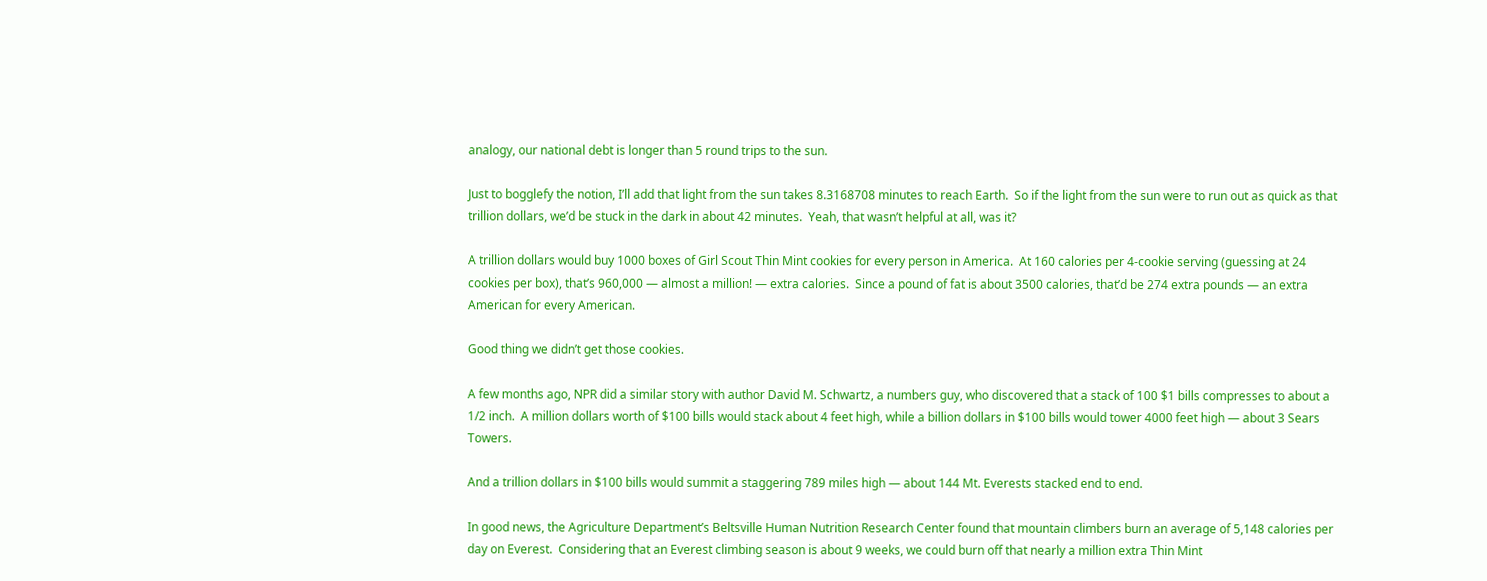analogy, our national debt is longer than 5 round trips to the sun.

Just to bogglefy the notion, I’ll add that light from the sun takes 8.3168708 minutes to reach Earth.  So if the light from the sun were to run out as quick as that trillion dollars, we’d be stuck in the dark in about 42 minutes.  Yeah, that wasn’t helpful at all, was it?

A trillion dollars would buy 1000 boxes of Girl Scout Thin Mint cookies for every person in America.  At 160 calories per 4-cookie serving (guessing at 24 cookies per box), that’s 960,000 — almost a million! — extra calories.  Since a pound of fat is about 3500 calories, that’d be 274 extra pounds — an extra American for every American.

Good thing we didn’t get those cookies.

A few months ago, NPR did a similar story with author David M. Schwartz, a numbers guy, who discovered that a stack of 100 $1 bills compresses to about a 1/2 inch.  A million dollars worth of $100 bills would stack about 4 feet high, while a billion dollars in $100 bills would tower 4000 feet high — about 3 Sears Towers.

And a trillion dollars in $100 bills would summit a staggering 789 miles high — about 144 Mt. Everests stacked end to end.

In good news, the Agriculture Department’s Beltsville Human Nutrition Research Center found that mountain climbers burn an average of 5,148 calories per day on Everest.  Considering that an Everest climbing season is about 9 weeks, we could burn off that nearly a million extra Thin Mint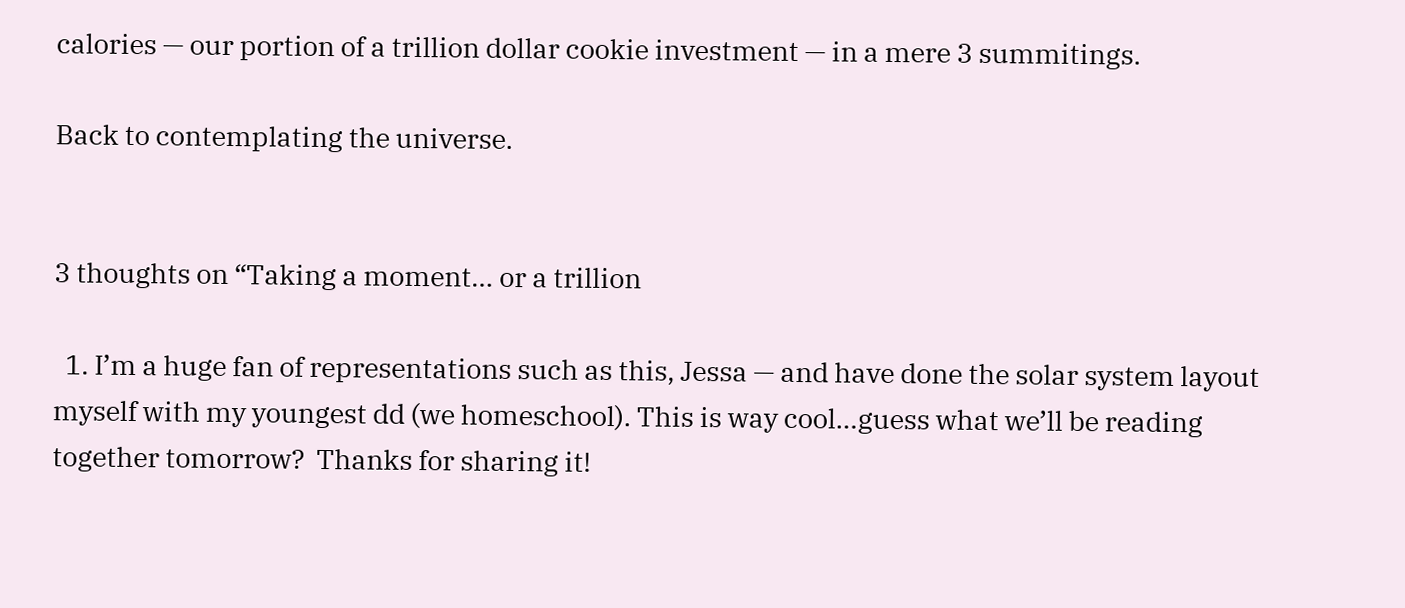calories — our portion of a trillion dollar cookie investment — in a mere 3 summitings.

Back to contemplating the universe.


3 thoughts on “Taking a moment… or a trillion

  1. I’m a huge fan of representations such as this, Jessa — and have done the solar system layout myself with my youngest dd (we homeschool). This is way cool…guess what we’ll be reading together tomorrow?  Thanks for sharing it!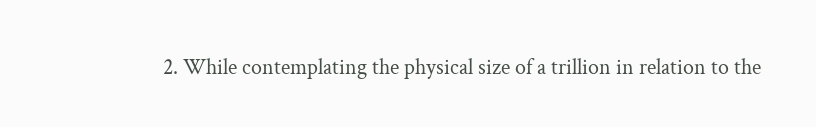2. While contemplating the physical size of a trillion in relation to the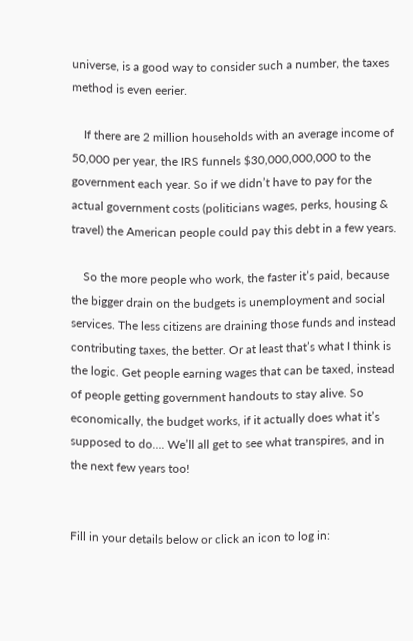universe, is a good way to consider such a number, the taxes method is even eerier.

    If there are 2 million households with an average income of 50,000 per year, the IRS funnels $30,000,000,000 to the government each year. So if we didn’t have to pay for the actual government costs (politicians wages, perks, housing & travel) the American people could pay this debt in a few years.

    So the more people who work, the faster it’s paid, because the bigger drain on the budgets is unemployment and social services. The less citizens are draining those funds and instead contributing taxes, the better. Or at least that’s what I think is the logic. Get people earning wages that can be taxed, instead of people getting government handouts to stay alive. So economically, the budget works, if it actually does what it’s supposed to do…. We’ll all get to see what transpires, and in the next few years too!


Fill in your details below or click an icon to log in: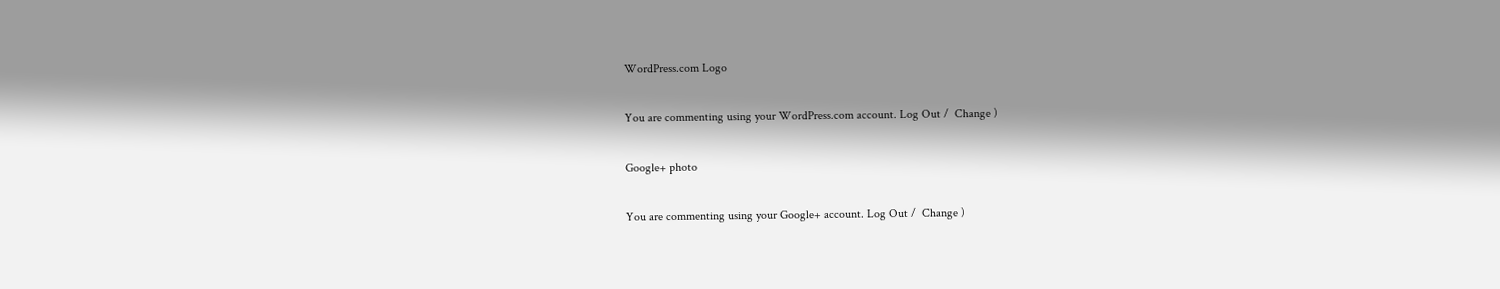WordPress.com Logo

You are commenting using your WordPress.com account. Log Out /  Change )

Google+ photo

You are commenting using your Google+ account. Log Out /  Change )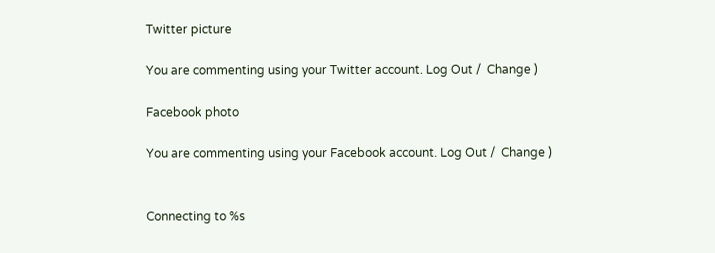Twitter picture

You are commenting using your Twitter account. Log Out /  Change )

Facebook photo

You are commenting using your Facebook account. Log Out /  Change )


Connecting to %s